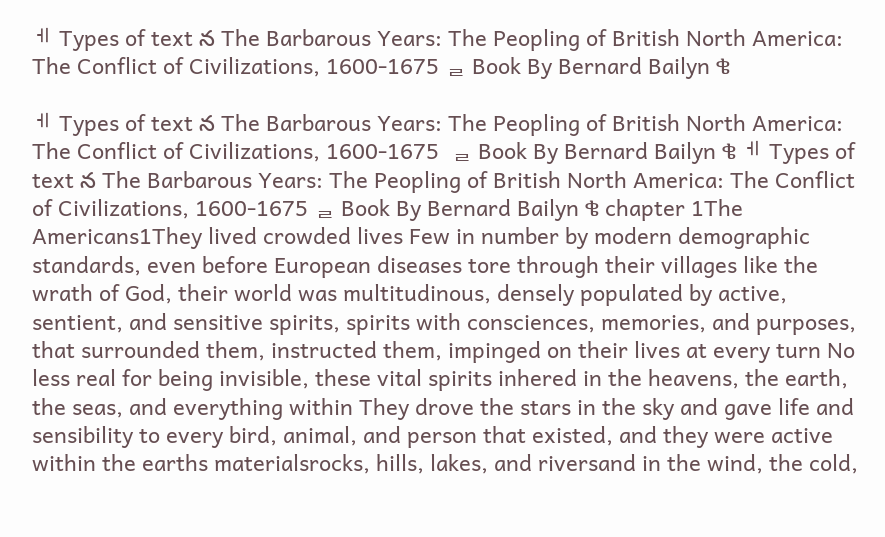ᅦ Types of text న The Barbarous Years: The Peopling of British North America: The Conflict of Civilizations, 1600-1675 ᆯ Book By Bernard Bailyn ቄ

ᅦ Types of text న The Barbarous Years: The Peopling of British North America: The Conflict of Civilizations, 1600-1675  ᆯ Book By Bernard Bailyn ቄ ᅦ Types of text న The Barbarous Years: The Peopling of British North America: The Conflict of Civilizations, 1600-1675 ᆯ Book By Bernard Bailyn ቄ chapter 1The Americans1They lived crowded lives Few in number by modern demographic standards, even before European diseases tore through their villages like the wrath of God, their world was multitudinous, densely populated by active, sentient, and sensitive spirits, spirits with consciences, memories, and purposes, that surrounded them, instructed them, impinged on their lives at every turn No less real for being invisible, these vital spirits inhered in the heavens, the earth, the seas, and everything within They drove the stars in the sky and gave life and sensibility to every bird, animal, and person that existed, and they were active within the earths materialsrocks, hills, lakes, and riversand in the wind, the cold,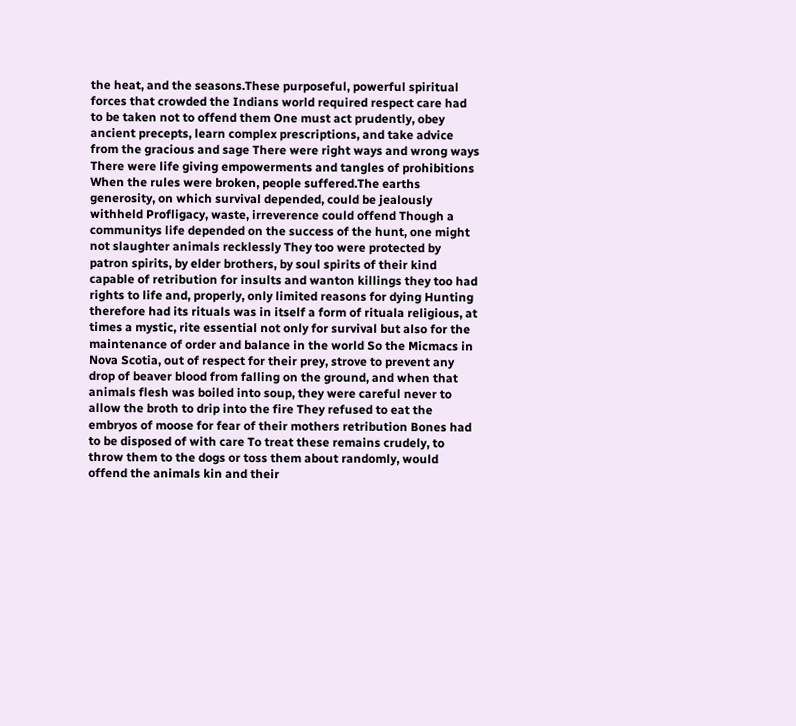the heat, and the seasons.These purposeful, powerful spiritual forces that crowded the Indians world required respect care had to be taken not to offend them One must act prudently, obey ancient precepts, learn complex prescriptions, and take advice from the gracious and sage There were right ways and wrong ways There were life giving empowerments and tangles of prohibitions When the rules were broken, people suffered.The earths generosity, on which survival depended, could be jealously withheld Profligacy, waste, irreverence could offend Though a communitys life depended on the success of the hunt, one might not slaughter animals recklessly They too were protected by patron spirits, by elder brothers, by soul spirits of their kind capable of retribution for insults and wanton killings they too had rights to life and, properly, only limited reasons for dying Hunting therefore had its rituals was in itself a form of rituala religious, at times a mystic, rite essential not only for survival but also for the maintenance of order and balance in the world So the Micmacs in Nova Scotia, out of respect for their prey, strove to prevent any drop of beaver blood from falling on the ground, and when that animals flesh was boiled into soup, they were careful never to allow the broth to drip into the fire They refused to eat the embryos of moose for fear of their mothers retribution Bones had to be disposed of with care To treat these remains crudely, to throw them to the dogs or toss them about randomly, would offend the animals kin and their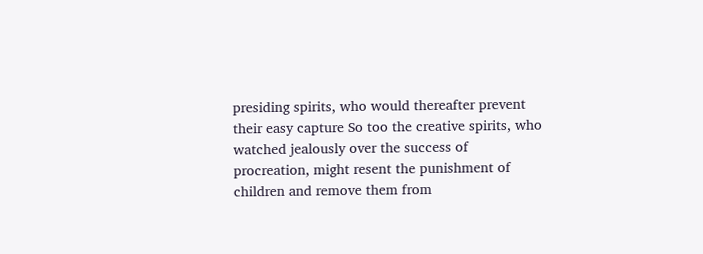presiding spirits, who would thereafter prevent their easy capture So too the creative spirits, who watched jealously over the success of procreation, might resent the punishment of children and remove them from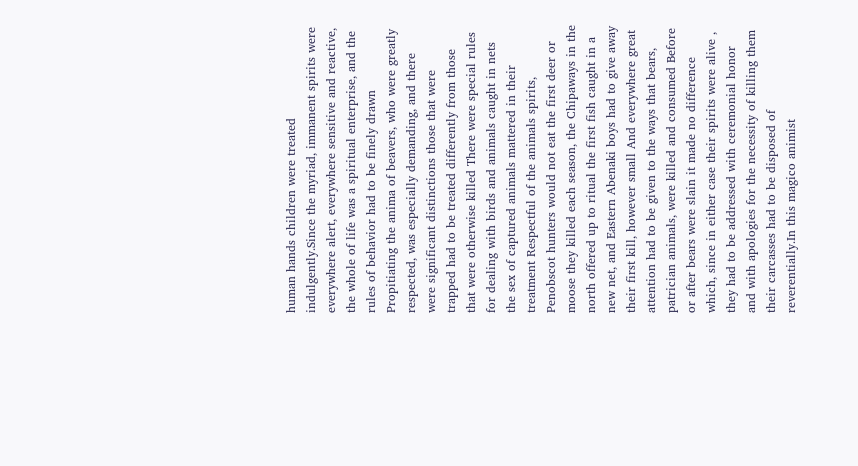human hands children were treated indulgently.Since the myriad, immanent spirits were everywhere alert, everywhere sensitive and reactive, the whole of life was a spiritual enterprise, and the rules of behavior had to be finely drawn Propitiating the anima of beavers, who were greatly respected, was especially demanding, and there were significant distinctions those that were trapped had to be treated differently from those that were otherwise killed There were special rules for dealing with birds and animals caught in nets the sex of captured animals mattered in their treatment Respectful of the animals spirits, Penobscot hunters would not eat the first deer or moose they killed each season, the Chipaways in the north offered up to ritual the first fish caught in a new net, and Eastern Abenaki boys had to give away their first kill, however small And everywhere great attention had to be given to the ways that bears, patrician animals, were killed and consumed Before or after bears were slain it made no difference which, since in either case their spirits were alive , they had to be addressed with ceremonial honor and with apologies for the necessity of killing them their carcasses had to be disposed of reverentially.In this magico animist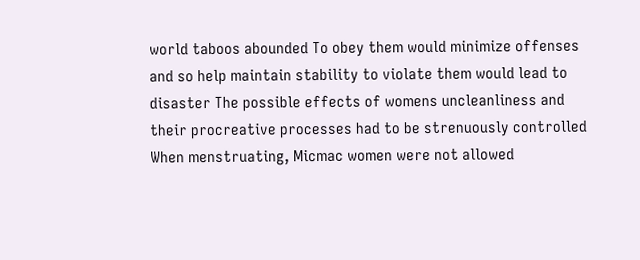world taboos abounded To obey them would minimize offenses and so help maintain stability to violate them would lead to disaster The possible effects of womens uncleanliness and their procreative processes had to be strenuously controlled When menstruating, Micmac women were not allowed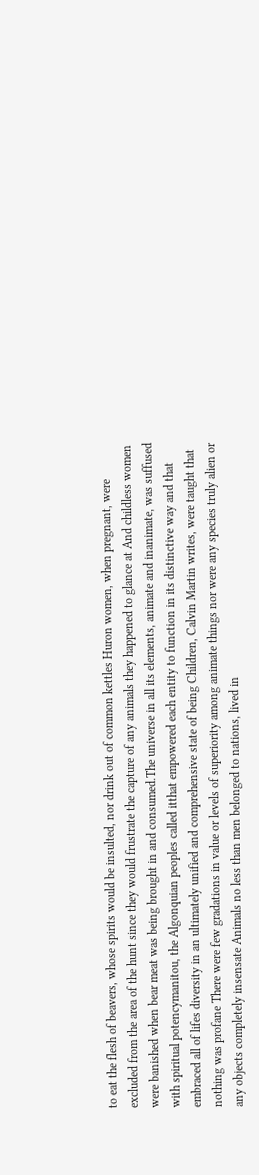to eat the flesh of beavers, whose spirits would be insulted, nor drink out of common kettles Huron women, when pregnant, were excluded from the area of the hunt since they would frustrate the capture of any animals they happened to glance at And childless women were banished when bear meat was being brought in and consumed.The universe in all its elements, animate and inanimate, was suffused with spiritual potencymanitou, the Algonquian peoples called itthat empowered each entity to function in its distinctive way and that embraced all of lifes diversity in an ultimately unified and comprehensive state of being Children, Calvin Martin writes, were taught that nothing was profane There were few gradations in value or levels of superiority among animate things nor were any species truly alien or any objects completely insensate Animals no less than men belonged to nations, lived in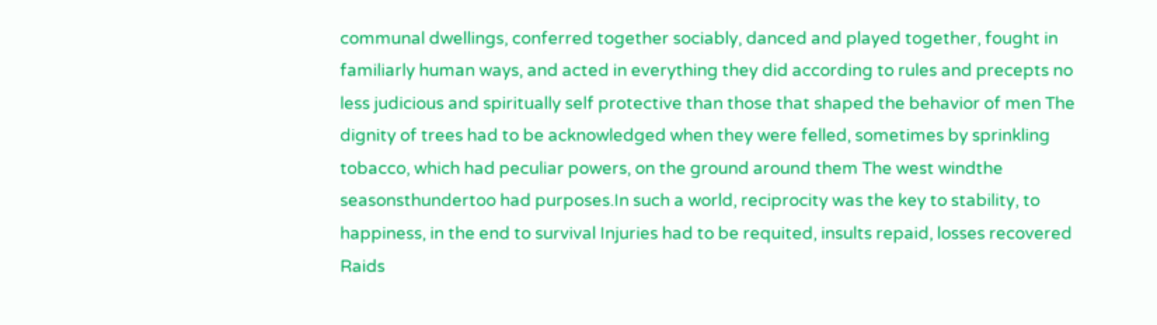communal dwellings, conferred together sociably, danced and played together, fought in familiarly human ways, and acted in everything they did according to rules and precepts no less judicious and spiritually self protective than those that shaped the behavior of men The dignity of trees had to be acknowledged when they were felled, sometimes by sprinkling tobacco, which had peculiar powers, on the ground around them The west windthe seasonsthundertoo had purposes.In such a world, reciprocity was the key to stability, to happiness, in the end to survival Injuries had to be requited, insults repaid, losses recovered Raids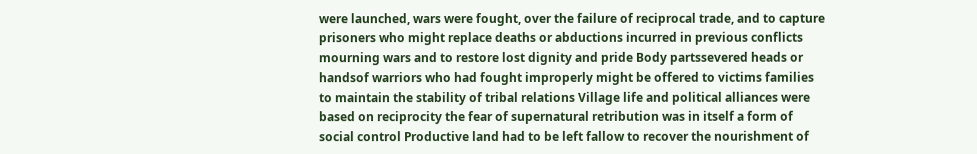were launched, wars were fought, over the failure of reciprocal trade, and to capture prisoners who might replace deaths or abductions incurred in previous conflicts mourning wars and to restore lost dignity and pride Body partssevered heads or handsof warriors who had fought improperly might be offered to victims families to maintain the stability of tribal relations Village life and political alliances were based on reciprocity the fear of supernatural retribution was in itself a form of social control Productive land had to be left fallow to recover the nourishment of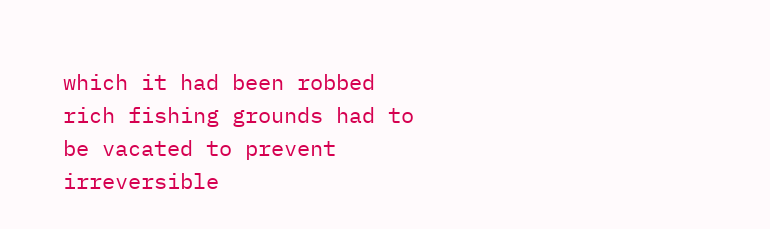which it had been robbed rich fishing grounds had to be vacated to prevent irreversible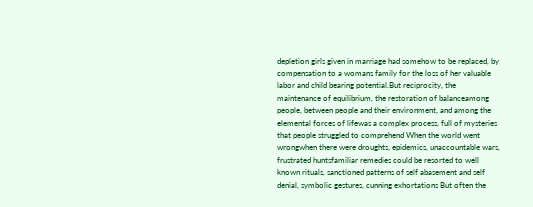depletion girls given in marriage had somehow to be replaced, by compensation to a womans family for the loss of her valuable labor and child bearing potential.But reciprocity, the maintenance of equilibrium, the restoration of balanceamong people, between people and their environment, and among the elemental forces of lifewas a complex process, full of mysteries that people struggled to comprehend When the world went wrongwhen there were droughts, epidemics, unaccountable wars, frustrated huntsfamiliar remedies could be resorted to well known rituals, sanctioned patterns of self abasement and self denial, symbolic gestures, cunning exhortations But often the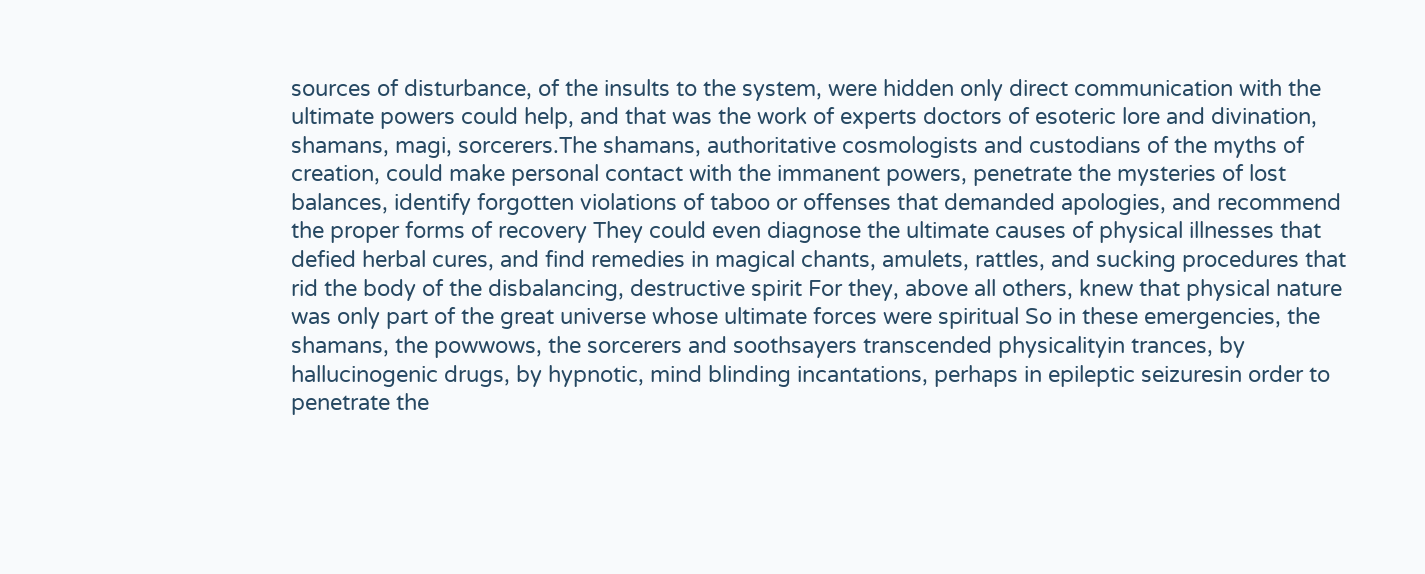sources of disturbance, of the insults to the system, were hidden only direct communication with the ultimate powers could help, and that was the work of experts doctors of esoteric lore and divination, shamans, magi, sorcerers.The shamans, authoritative cosmologists and custodians of the myths of creation, could make personal contact with the immanent powers, penetrate the mysteries of lost balances, identify forgotten violations of taboo or offenses that demanded apologies, and recommend the proper forms of recovery They could even diagnose the ultimate causes of physical illnesses that defied herbal cures, and find remedies in magical chants, amulets, rattles, and sucking procedures that rid the body of the disbalancing, destructive spirit For they, above all others, knew that physical nature was only part of the great universe whose ultimate forces were spiritual So in these emergencies, the shamans, the powwows, the sorcerers and soothsayers transcended physicalityin trances, by hallucinogenic drugs, by hypnotic, mind blinding incantations, perhaps in epileptic seizuresin order to penetrate the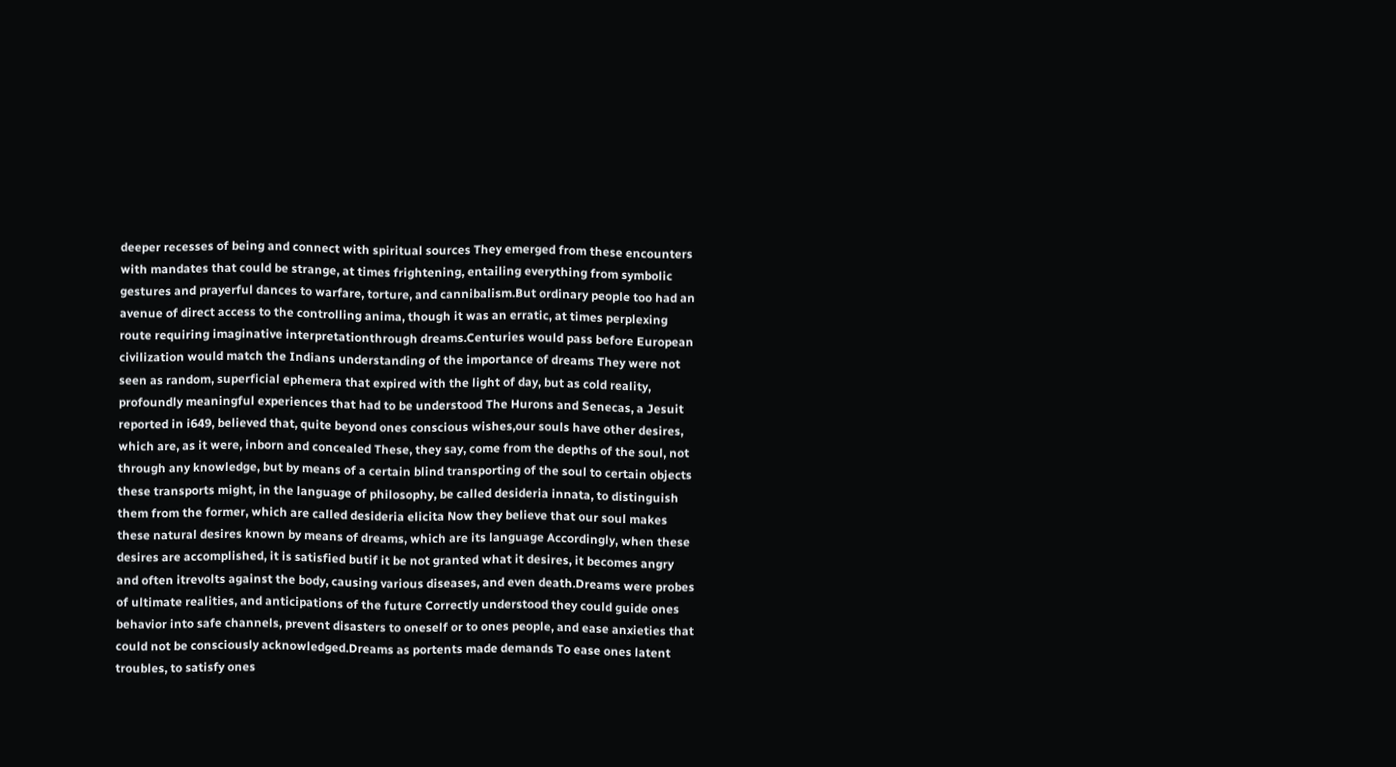deeper recesses of being and connect with spiritual sources They emerged from these encounters with mandates that could be strange, at times frightening, entailing everything from symbolic gestures and prayerful dances to warfare, torture, and cannibalism.But ordinary people too had an avenue of direct access to the controlling anima, though it was an erratic, at times perplexing route requiring imaginative interpretationthrough dreams.Centuries would pass before European civilization would match the Indians understanding of the importance of dreams They were not seen as random, superficial ephemera that expired with the light of day, but as cold reality, profoundly meaningful experiences that had to be understood The Hurons and Senecas, a Jesuit reported in i649, believed that, quite beyond ones conscious wishes,our souls have other desires, which are, as it were, inborn and concealed These, they say, come from the depths of the soul, not through any knowledge, but by means of a certain blind transporting of the soul to certain objects these transports might, in the language of philosophy, be called desideria innata, to distinguish them from the former, which are called desideria elicita Now they believe that our soul makes these natural desires known by means of dreams, which are its language Accordingly, when these desires are accomplished, it is satisfied butif it be not granted what it desires, it becomes angry and often itrevolts against the body, causing various diseases, and even death.Dreams were probes of ultimate realities, and anticipations of the future Correctly understood they could guide ones behavior into safe channels, prevent disasters to oneself or to ones people, and ease anxieties that could not be consciously acknowledged.Dreams as portents made demands To ease ones latent troubles, to satisfy ones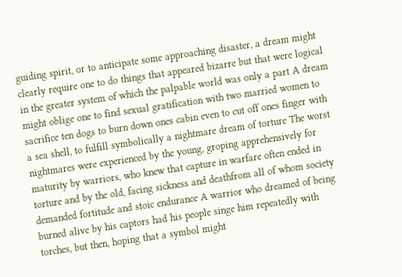guiding spirit, or to anticipate some approaching disaster, a dream might clearly require one to do things that appeared bizarre but that were logical in the greater system of which the palpable world was only a part A dream might oblige one to find sexual gratification with two married women to sacrifice ten dogs to burn down ones cabin even to cut off ones finger with a sea shell, to fulfill symbolically a nightmare dream of torture The worst nightmares were experienced by the young, groping apprehensively for maturity by warriors, who knew that capture in warfare often ended in torture and by the old, facing sickness and deathfrom all of whom society demanded fortitude and stoic endurance A warrior who dreamed of being burned alive by his captors had his people singe him repeatedly with torches, but then, hoping that a symbol might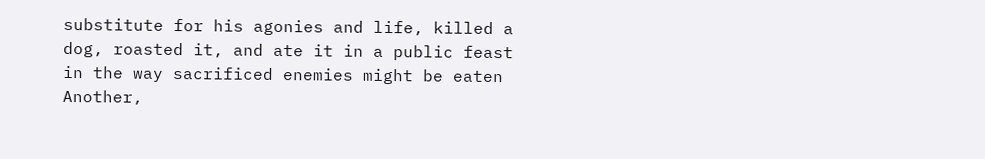substitute for his agonies and life, killed a dog, roasted it, and ate it in a public feast in the way sacrificed enemies might be eaten Another,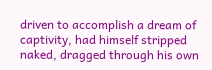driven to accomplish a dream of captivity, had himself stripped naked, dragged through his own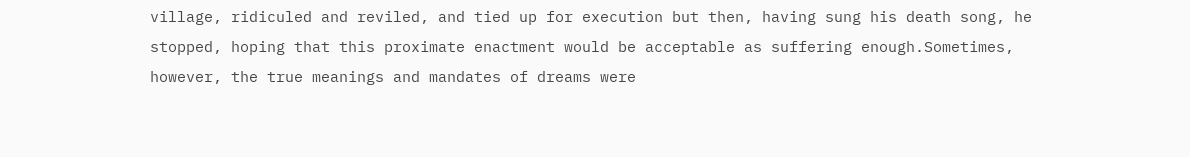village, ridiculed and reviled, and tied up for execution but then, having sung his death song, he stopped, hoping that this proximate enactment would be acceptable as suffering enough.Sometimes, however, the true meanings and mandates of dreams were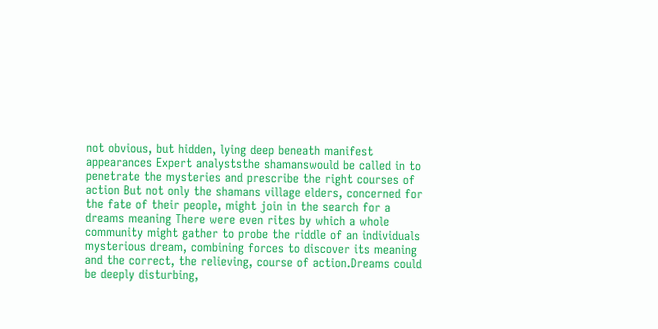not obvious, but hidden, lying deep beneath manifest appearances Expert analyststhe shamanswould be called in to penetrate the mysteries and prescribe the right courses of action But not only the shamans village elders, concerned for the fate of their people, might join in the search for a dreams meaning There were even rites by which a whole community might gather to probe the riddle of an individuals mysterious dream, combining forces to discover its meaning and the correct, the relieving, course of action.Dreams could be deeply disturbing,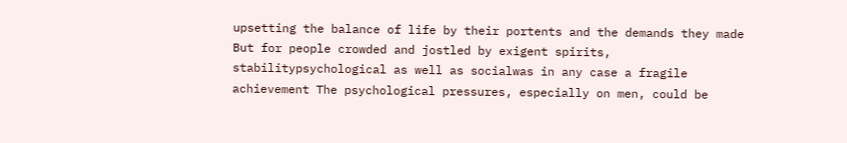upsetting the balance of life by their portents and the demands they made But for people crowded and jostled by exigent spirits, stabilitypsychological as well as socialwas in any case a fragile achievement The psychological pressures, especially on men, could be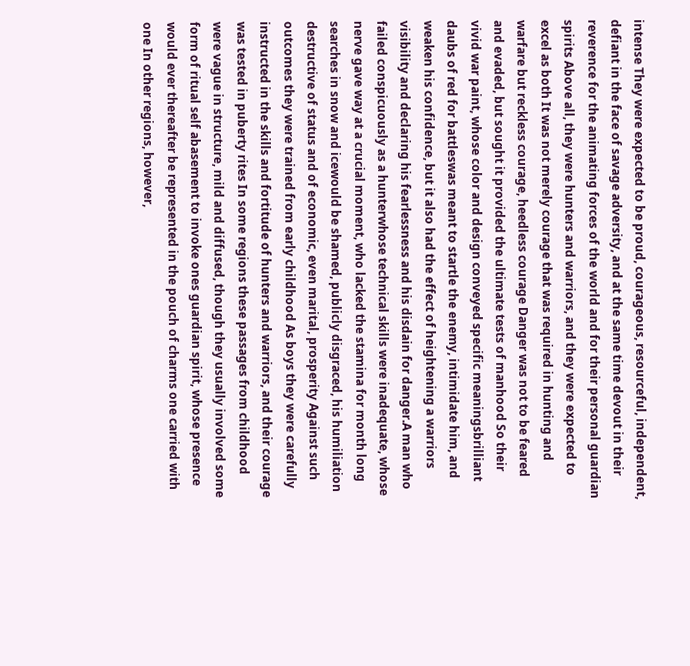intense They were expected to be proud, courageous, resourceful, independent, defiant in the face of savage adversity, and at the same time devout in their reverence for the animating forces of the world and for their personal guardian spirits Above all, they were hunters and warriors, and they were expected to excel as both It was not merely courage that was required in hunting and warfare but reckless courage, heedless courage Danger was not to be feared and evaded, but sought it provided the ultimate tests of manhood So their vivid war paint, whose color and design conveyed specific meaningsbrilliant daubs of red for battleswas meant to startle the enemy, intimidate him, and weaken his confidence, but it also had the effect of heightening a warriors visibility and declaring his fearlessness and his disdain for danger.A man who failed conspicuously as a hunterwhose technical skills were inadequate, whose nerve gave way at a crucial moment, who lacked the stamina for month long searches in snow and icewould be shamed, publicly disgraced, his humiliation destructive of status and of economic, even marital, prosperity Against such outcomes they were trained from early childhood As boys they were carefully instructed in the skills and fortitude of hunters and warriors, and their courage was tested in puberty rites In some regions these passages from childhood were vague in structure, mild and diffused, though they usually involved some form of ritual self abasement to invoke ones guardian spirit, whose presence would ever thereafter be represented in the pouch of charms one carried with one In other regions, however,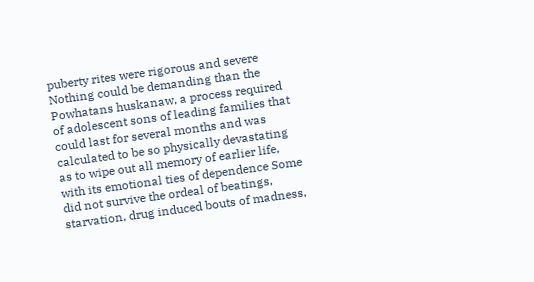puberty rites were rigorous and severe Nothing could be demanding than the Powhatans huskanaw, a process required of adolescent sons of leading families that could last for several months and was calculated to be so physically devastating as to wipe out all memory of earlier life, with its emotional ties of dependence Some did not survive the ordeal of beatings, starvation, drug induced bouts of madness,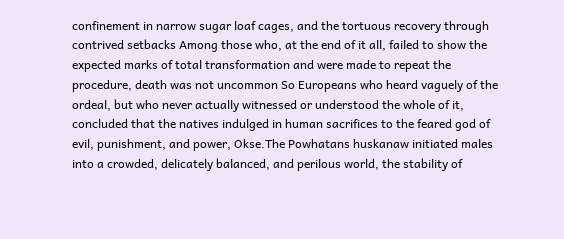confinement in narrow sugar loaf cages, and the tortuous recovery through contrived setbacks Among those who, at the end of it all, failed to show the expected marks of total transformation and were made to repeat the procedure, death was not uncommon So Europeans who heard vaguely of the ordeal, but who never actually witnessed or understood the whole of it, concluded that the natives indulged in human sacrifices to the feared god of evil, punishment, and power, Okse.The Powhatans huskanaw initiated males into a crowded, delicately balanced, and perilous world, the stability of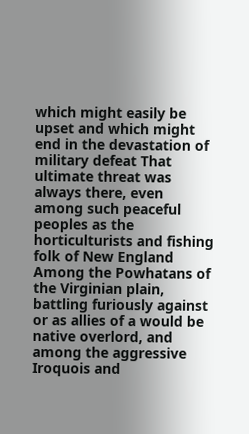which might easily be upset and which might end in the devastation of military defeat That ultimate threat was always there, even among such peaceful peoples as the horticulturists and fishing folk of New England Among the Powhatans of the Virginian plain, battling furiously against or as allies of a would be native overlord, and among the aggressive Iroquois and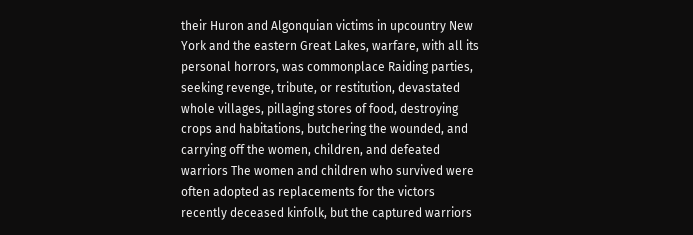their Huron and Algonquian victims in upcountry New York and the eastern Great Lakes, warfare, with all its personal horrors, was commonplace Raiding parties, seeking revenge, tribute, or restitution, devastated whole villages, pillaging stores of food, destroying crops and habitations, butchering the wounded, and carrying off the women, children, and defeated warriors The women and children who survived were often adopted as replacements for the victors recently deceased kinfolk, but the captured warriors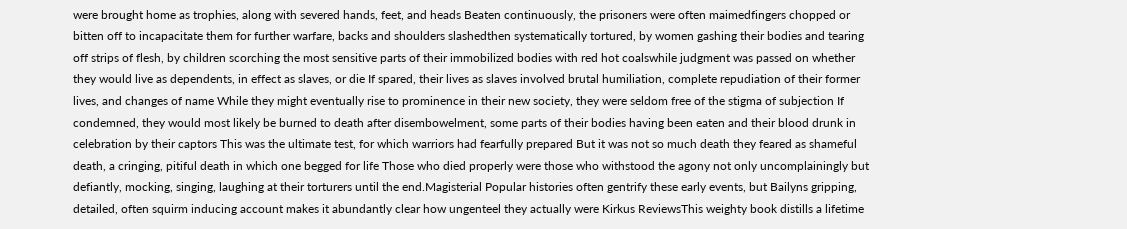were brought home as trophies, along with severed hands, feet, and heads Beaten continuously, the prisoners were often maimedfingers chopped or bitten off to incapacitate them for further warfare, backs and shoulders slashedthen systematically tortured, by women gashing their bodies and tearing off strips of flesh, by children scorching the most sensitive parts of their immobilized bodies with red hot coalswhile judgment was passed on whether they would live as dependents, in effect as slaves, or die If spared, their lives as slaves involved brutal humiliation, complete repudiation of their former lives, and changes of name While they might eventually rise to prominence in their new society, they were seldom free of the stigma of subjection If condemned, they would most likely be burned to death after disembowelment, some parts of their bodies having been eaten and their blood drunk in celebration by their captors This was the ultimate test, for which warriors had fearfully prepared But it was not so much death they feared as shameful death, a cringing, pitiful death in which one begged for life Those who died properly were those who withstood the agony not only uncomplainingly but defiantly, mocking, singing, laughing at their torturers until the end.Magisterial Popular histories often gentrify these early events, but Bailyns gripping, detailed, often squirm inducing account makes it abundantly clear how ungenteel they actually were Kirkus ReviewsThis weighty book distills a lifetime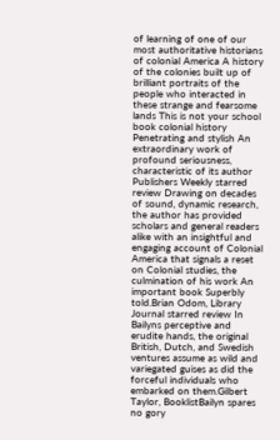of learning of one of our most authoritative historians of colonial America A history of the colonies built up of brilliant portraits of the people who interacted in these strange and fearsome lands This is not your school book colonial history Penetrating and stylish An extraordinary work of profound seriousness, characteristic of its author Publishers Weekly starred review Drawing on decades of sound, dynamic research, the author has provided scholars and general readers alike with an insightful and engaging account of Colonial America that signals a reset on Colonial studies, the culmination of his work An important book Superbly told.Brian Odom, Library Journal starred review In Bailyns perceptive and erudite hands, the original British, Dutch, and Swedish ventures assume as wild and variegated guises as did the forceful individuals who embarked on them.Gilbert Taylor, BooklistBailyn spares no gory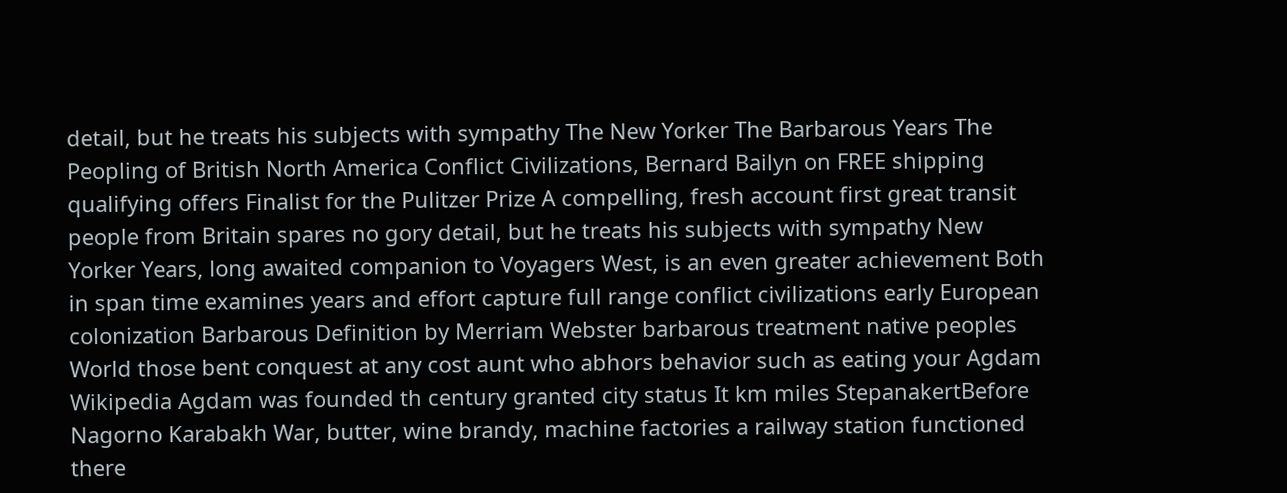detail, but he treats his subjects with sympathy The New Yorker The Barbarous Years The Peopling of British North America Conflict Civilizations, Bernard Bailyn on FREE shipping qualifying offers Finalist for the Pulitzer Prize A compelling, fresh account first great transit people from Britain spares no gory detail, but he treats his subjects with sympathy New Yorker Years, long awaited companion to Voyagers West, is an even greater achievement Both in span time examines years and effort capture full range conflict civilizations early European colonization Barbarous Definition by Merriam Webster barbarous treatment native peoples World those bent conquest at any cost aunt who abhors behavior such as eating your Agdam Wikipedia Agdam was founded th century granted city status It km miles StepanakertBefore Nagorno Karabakh War, butter, wine brandy, machine factories a railway station functioned there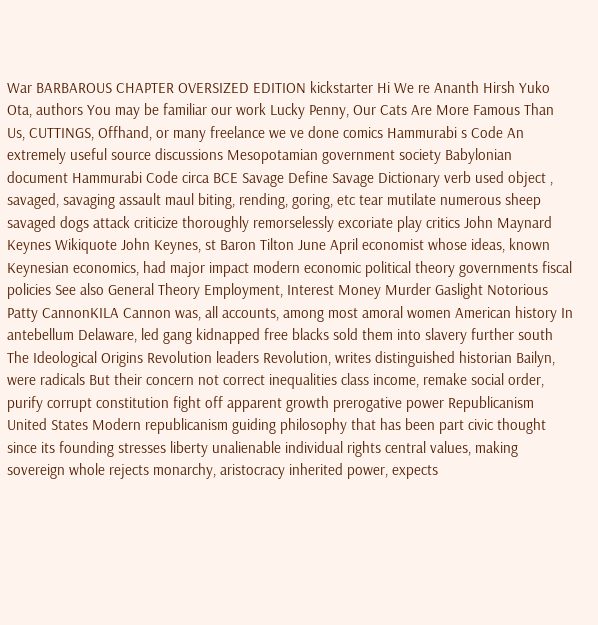War BARBAROUS CHAPTER OVERSIZED EDITION kickstarter Hi We re Ananth Hirsh Yuko Ota, authors You may be familiar our work Lucky Penny, Our Cats Are More Famous Than Us, CUTTINGS, Offhand, or many freelance we ve done comics Hammurabi s Code An extremely useful source discussions Mesopotamian government society Babylonian document Hammurabi Code circa BCE Savage Define Savage Dictionary verb used object , savaged, savaging assault maul biting, rending, goring, etc tear mutilate numerous sheep savaged dogs attack criticize thoroughly remorselessly excoriate play critics John Maynard Keynes Wikiquote John Keynes, st Baron Tilton June April economist whose ideas, known Keynesian economics, had major impact modern economic political theory governments fiscal policies See also General Theory Employment, Interest Money Murder Gaslight Notorious Patty CannonKILA Cannon was, all accounts, among most amoral women American history In antebellum Delaware, led gang kidnapped free blacks sold them into slavery further south The Ideological Origins Revolution leaders Revolution, writes distinguished historian Bailyn, were radicals But their concern not correct inequalities class income, remake social order, purify corrupt constitution fight off apparent growth prerogative power Republicanism United States Modern republicanism guiding philosophy that has been part civic thought since its founding stresses liberty unalienable individual rights central values, making sovereign whole rejects monarchy, aristocracy inherited power, expects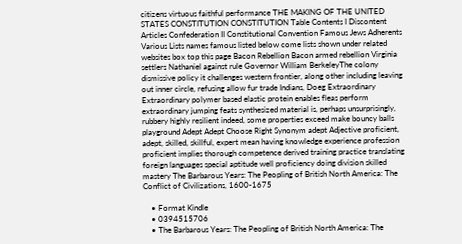citizens virtuous faithful performance THE MAKING OF THE UNITED STATES CONSTITUTION CONSTITUTION Table Contents I Discontent Articles Confederation II Constitutional Convention Famous Jews Adherents Various Lists names famous listed below come lists shown under related websites box top this page Bacon Rebellion Bacon armed rebellion Virginia settlers Nathaniel against rule Governor William BerkeleyThe colony dismissive policy it challenges western frontier, along other including leaving out inner circle, refusing allow fur trade Indians, Doeg Extraordinary Extraordinary polymer based elastic protein enables fleas perform extraordinary jumping feats synthesized material is, perhaps unsurprisingly, rubbery highly resilient indeed, some properties exceed make bouncy balls playground Adept Adept Choose Right Synonym adept Adjective proficient, adept, skilled, skillful, expert mean having knowledge experience profession proficient implies thorough competence derived training practice translating foreign languages special aptitude well proficiency doing division skilled mastery The Barbarous Years: The Peopling of British North America: The Conflict of Civilizations, 1600-1675

    • Format Kindle
    • 0394515706
    • The Barbarous Years: The Peopling of British North America: The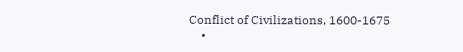Conflict of Civilizations, 1600-1675
    •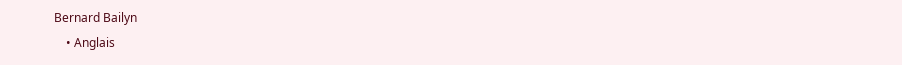Bernard Bailyn
    • Anglais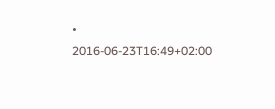• 2016-06-23T16:49+02:00